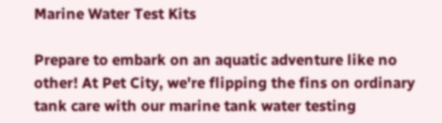Marine Water Test Kits

Prepare to embark on an aquatic adventure like no other! At Pet City, we're flipping the fins on ordinary tank care with our marine tank water testing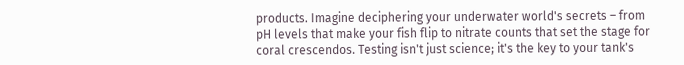products. Imagine deciphering your underwater world's secrets – from pH levels that make your fish flip to nitrate counts that set the stage for coral crescendos. Testing isn't just science; it's the key to your tank's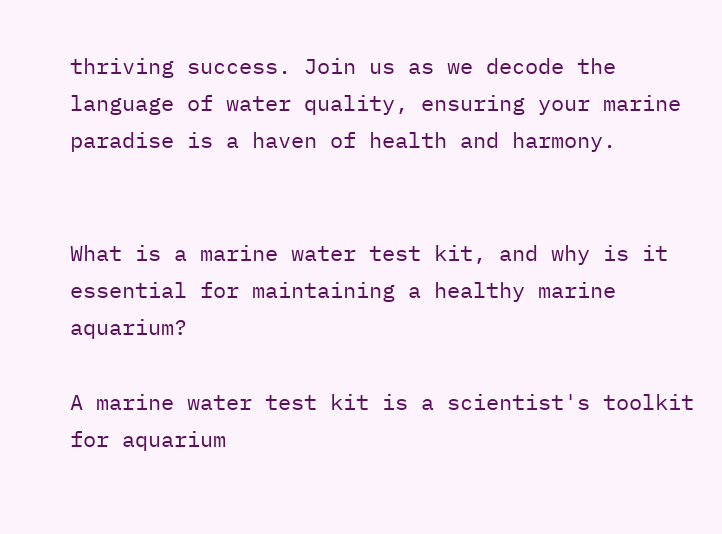thriving success. Join us as we decode the language of water quality, ensuring your marine paradise is a haven of health and harmony.


What is a marine water test kit, and why is it essential for maintaining a healthy marine aquarium?

A marine water test kit is a scientist's toolkit for aquarium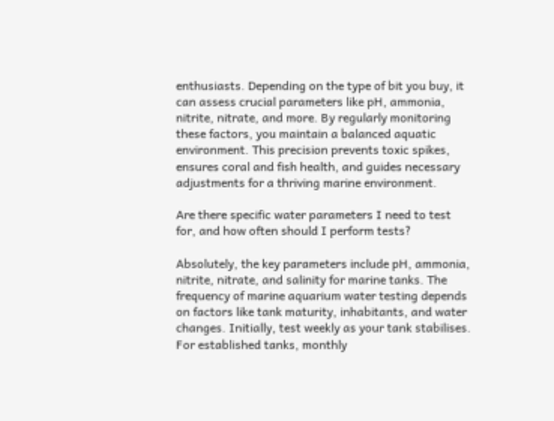enthusiasts. Depending on the type of bit you buy, it can assess crucial parameters like pH, ammonia, nitrite, nitrate, and more. By regularly monitoring these factors, you maintain a balanced aquatic environment. This precision prevents toxic spikes, ensures coral and fish health, and guides necessary adjustments for a thriving marine environment.

Are there specific water parameters I need to test for, and how often should I perform tests?

Absolutely, the key parameters include pH, ammonia, nitrite, nitrate, and salinity for marine tanks. The frequency of marine aquarium water testing depends on factors like tank maturity, inhabitants, and water changes. Initially, test weekly as your tank stabilises. For established tanks, monthly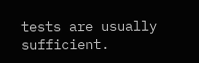tests are usually sufficient.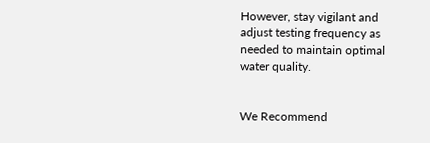However, stay vigilant and adjust testing frequency as needed to maintain optimal water quality.


We Recommend